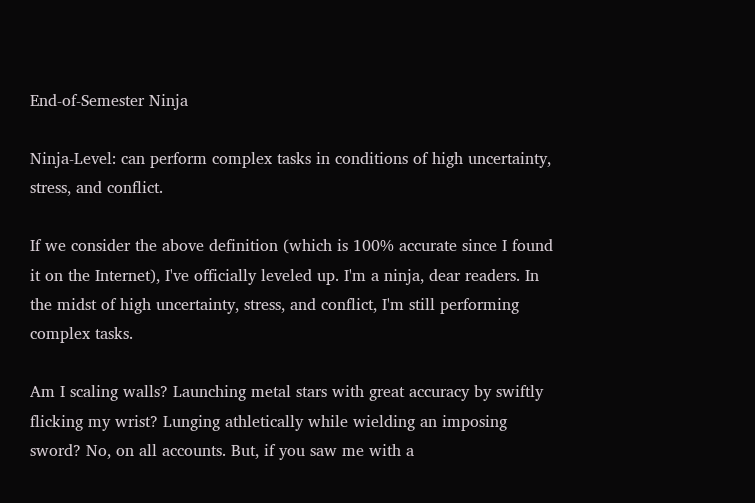End-of-Semester Ninja

Ninja-Level: can perform complex tasks in conditions of high uncertainty, stress, and conflict.

If we consider the above definition (which is 100% accurate since I found it on the Internet), I've officially leveled up. I'm a ninja, dear readers. In the midst of high uncertainty, stress, and conflict, I'm still performing complex tasks.

Am I scaling walls? Launching metal stars with great accuracy by swiftly flicking my wrist? Lunging athletically while wielding an imposing sword? No, on all accounts. But, if you saw me with a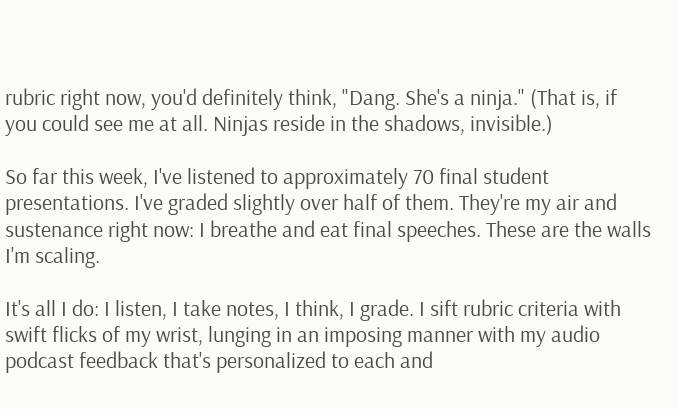rubric right now, you'd definitely think, "Dang. She's a ninja." (That is, if you could see me at all. Ninjas reside in the shadows, invisible.)

So far this week, I've listened to approximately 70 final student presentations. I've graded slightly over half of them. They're my air and sustenance right now: I breathe and eat final speeches. These are the walls I'm scaling.

It's all I do: I listen, I take notes, I think, I grade. I sift rubric criteria with swift flicks of my wrist, lunging in an imposing manner with my audio podcast feedback that's personalized to each and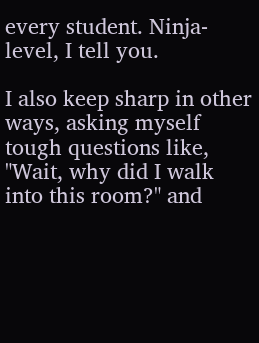every student. Ninja-level, I tell you.

I also keep sharp in other ways, asking myself tough questions like, "Wait, why did I walk into this room?" and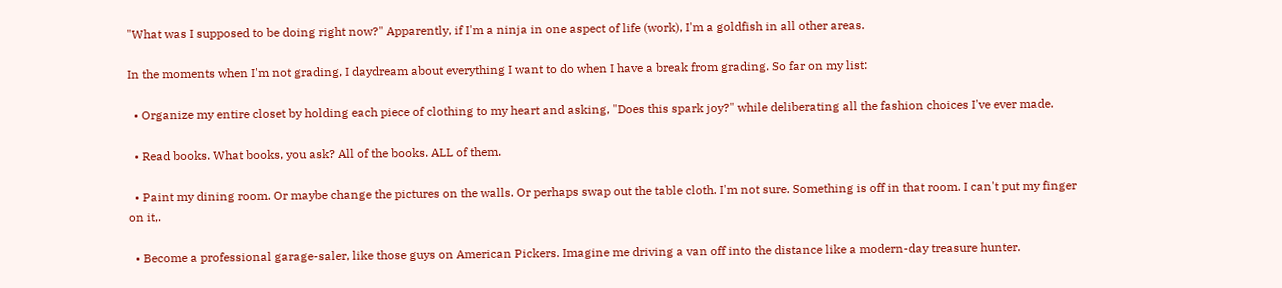"What was I supposed to be doing right now?" Apparently, if I'm a ninja in one aspect of life (work), I'm a goldfish in all other areas.

In the moments when I'm not grading, I daydream about everything I want to do when I have a break from grading. So far on my list:

  • Organize my entire closet by holding each piece of clothing to my heart and asking, "Does this spark joy?" while deliberating all the fashion choices I've ever made.

  • Read books. What books, you ask? All of the books. ALL of them.

  • Paint my dining room. Or maybe change the pictures on the walls. Or perhaps swap out the table cloth. I'm not sure. Something is off in that room. I can't put my finger on it,.

  • Become a professional garage-saler, like those guys on American Pickers. Imagine me driving a van off into the distance like a modern-day treasure hunter.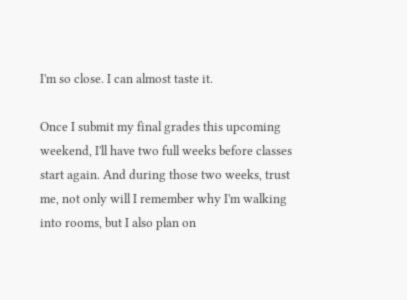I'm so close. I can almost taste it.

Once I submit my final grades this upcoming weekend, I'll have two full weeks before classes start again. And during those two weeks, trust me, not only will I remember why I'm walking into rooms, but I also plan on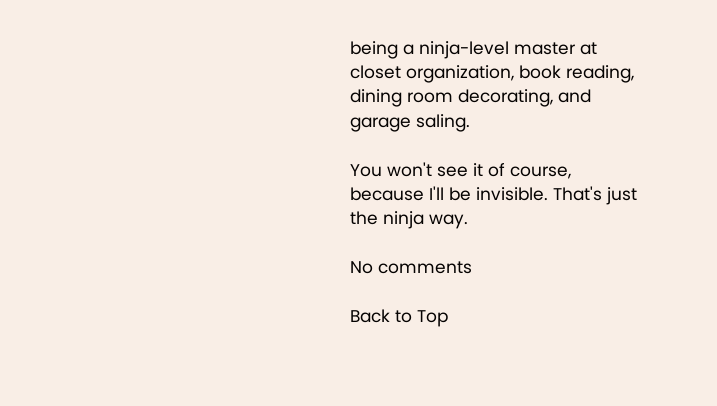being a ninja-level master at closet organization, book reading, dining room decorating, and garage saling.

You won't see it of course, because I'll be invisible. That's just the ninja way.

No comments

Back to Top